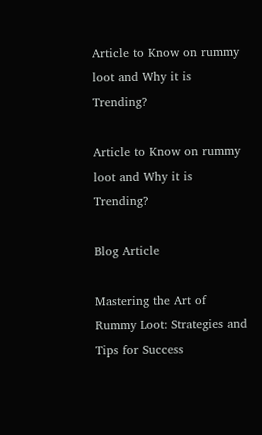Article to Know on rummy loot and Why it is Trending?

Article to Know on rummy loot and Why it is Trending?

Blog Article

Mastering the Art of Rummy Loot: Strategies and Tips for Success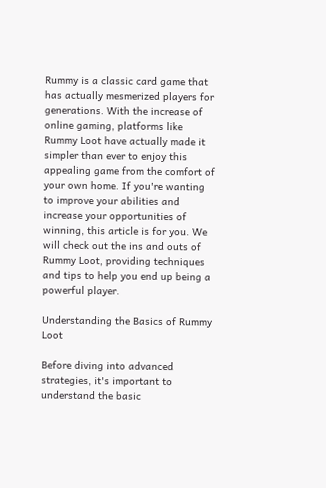Rummy is a classic card game that has actually mesmerized players for generations. With the increase of online gaming, platforms like Rummy Loot have actually made it simpler than ever to enjoy this appealing game from the comfort of your own home. If you're wanting to improve your abilities and increase your opportunities of winning, this article is for you. We will check out the ins and outs of Rummy Loot, providing techniques and tips to help you end up being a powerful player.

Understanding the Basics of Rummy Loot

Before diving into advanced strategies, it's important to understand the basic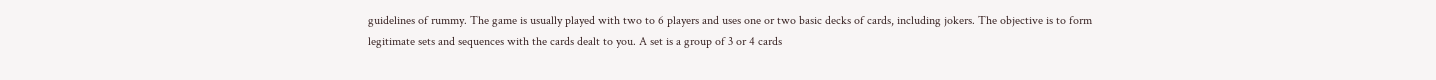guidelines of rummy. The game is usually played with two to 6 players and uses one or two basic decks of cards, including jokers. The objective is to form legitimate sets and sequences with the cards dealt to you. A set is a group of 3 or 4 cards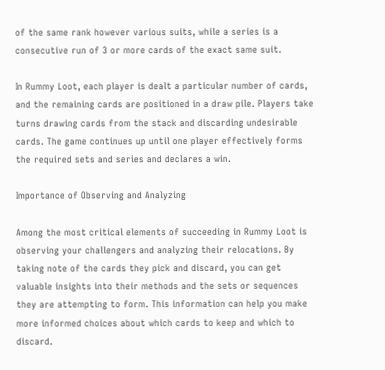of the same rank however various suits, while a series is a consecutive run of 3 or more cards of the exact same suit.

In Rummy Loot, each player is dealt a particular number of cards, and the remaining cards are positioned in a draw pile. Players take turns drawing cards from the stack and discarding undesirable cards. The game continues up until one player effectively forms the required sets and series and declares a win.

Importance of Observing and Analyzing

Among the most critical elements of succeeding in Rummy Loot is observing your challengers and analyzing their relocations. By taking note of the cards they pick and discard, you can get valuable insights into their methods and the sets or sequences they are attempting to form. This information can help you make more informed choices about which cards to keep and which to discard.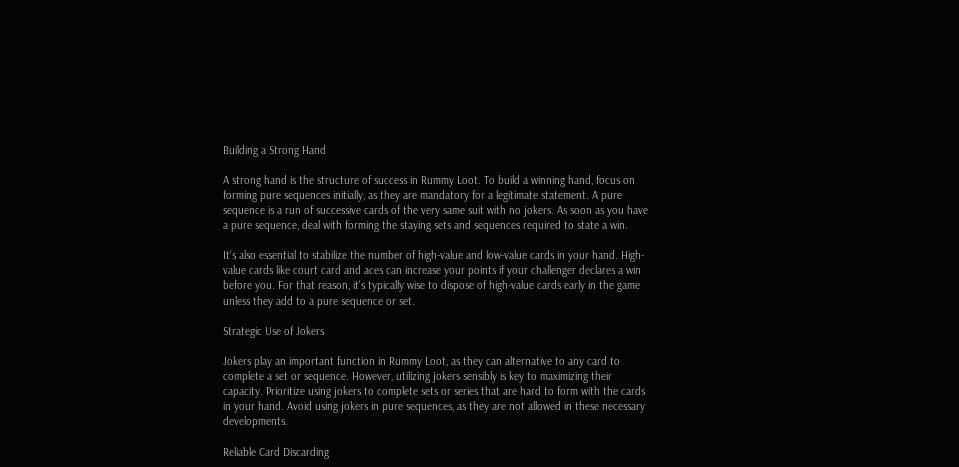Building a Strong Hand

A strong hand is the structure of success in Rummy Loot. To build a winning hand, focus on forming pure sequences initially, as they are mandatory for a legitimate statement. A pure sequence is a run of successive cards of the very same suit with no jokers. As soon as you have a pure sequence, deal with forming the staying sets and sequences required to state a win.

It's also essential to stabilize the number of high-value and low-value cards in your hand. High-value cards like court card and aces can increase your points if your challenger declares a win before you. For that reason, it's typically wise to dispose of high-value cards early in the game unless they add to a pure sequence or set.

Strategic Use of Jokers

Jokers play an important function in Rummy Loot, as they can alternative to any card to complete a set or sequence. However, utilizing jokers sensibly is key to maximizing their capacity. Prioritize using jokers to complete sets or series that are hard to form with the cards in your hand. Avoid using jokers in pure sequences, as they are not allowed in these necessary developments.

Reliable Card Discarding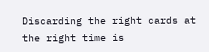Discarding the right cards at the right time is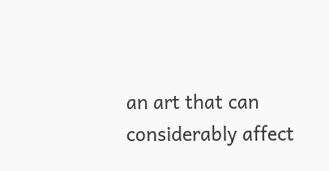an art that can considerably affect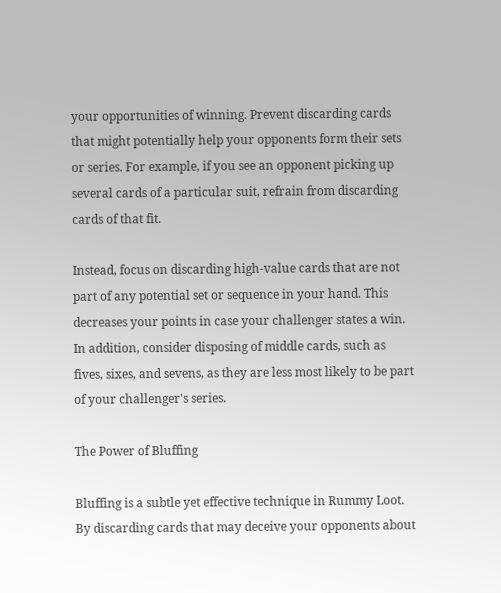your opportunities of winning. Prevent discarding cards that might potentially help your opponents form their sets or series. For example, if you see an opponent picking up several cards of a particular suit, refrain from discarding cards of that fit.

Instead, focus on discarding high-value cards that are not part of any potential set or sequence in your hand. This decreases your points in case your challenger states a win. In addition, consider disposing of middle cards, such as fives, sixes, and sevens, as they are less most likely to be part of your challenger's series.

The Power of Bluffing

Bluffing is a subtle yet effective technique in Rummy Loot. By discarding cards that may deceive your opponents about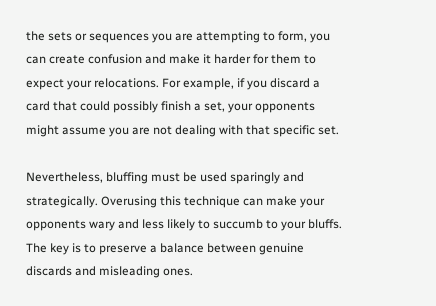the sets or sequences you are attempting to form, you can create confusion and make it harder for them to expect your relocations. For example, if you discard a card that could possibly finish a set, your opponents might assume you are not dealing with that specific set.

Nevertheless, bluffing must be used sparingly and strategically. Overusing this technique can make your opponents wary and less likely to succumb to your bluffs. The key is to preserve a balance between genuine discards and misleading ones.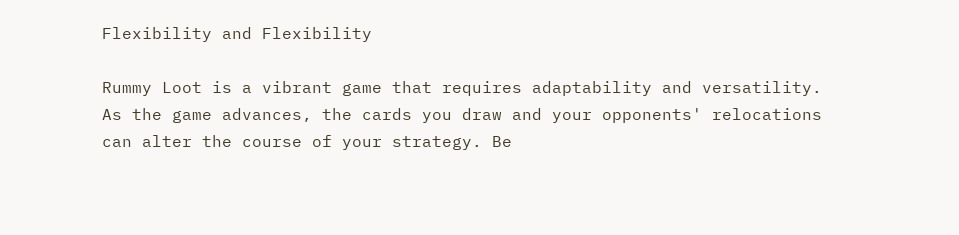Flexibility and Flexibility

Rummy Loot is a vibrant game that requires adaptability and versatility. As the game advances, the cards you draw and your opponents' relocations can alter the course of your strategy. Be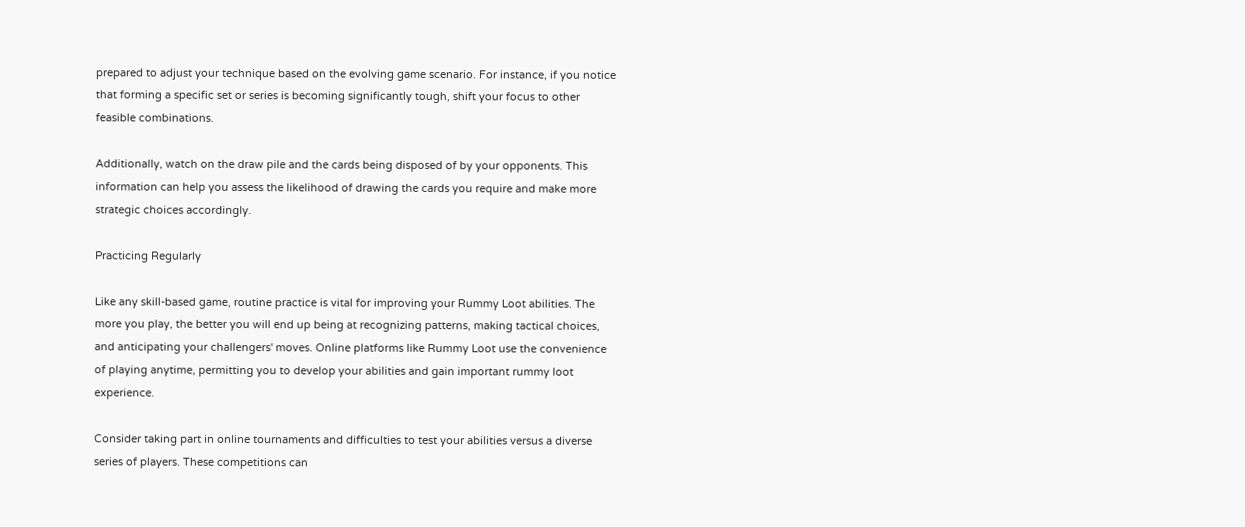prepared to adjust your technique based on the evolving game scenario. For instance, if you notice that forming a specific set or series is becoming significantly tough, shift your focus to other feasible combinations.

Additionally, watch on the draw pile and the cards being disposed of by your opponents. This information can help you assess the likelihood of drawing the cards you require and make more strategic choices accordingly.

Practicing Regularly

Like any skill-based game, routine practice is vital for improving your Rummy Loot abilities. The more you play, the better you will end up being at recognizing patterns, making tactical choices, and anticipating your challengers' moves. Online platforms like Rummy Loot use the convenience of playing anytime, permitting you to develop your abilities and gain important rummy loot experience.

Consider taking part in online tournaments and difficulties to test your abilities versus a diverse series of players. These competitions can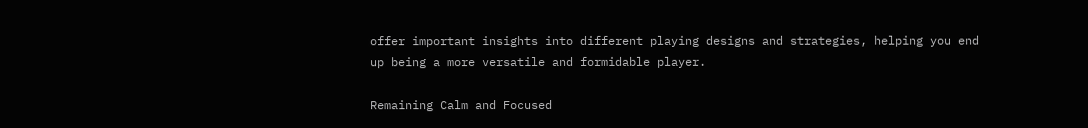offer important insights into different playing designs and strategies, helping you end up being a more versatile and formidable player.

Remaining Calm and Focused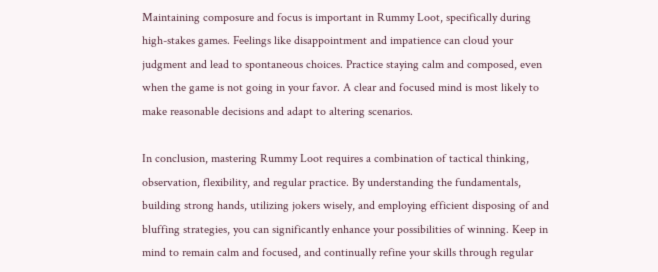Maintaining composure and focus is important in Rummy Loot, specifically during high-stakes games. Feelings like disappointment and impatience can cloud your judgment and lead to spontaneous choices. Practice staying calm and composed, even when the game is not going in your favor. A clear and focused mind is most likely to make reasonable decisions and adapt to altering scenarios.

In conclusion, mastering Rummy Loot requires a combination of tactical thinking, observation, flexibility, and regular practice. By understanding the fundamentals, building strong hands, utilizing jokers wisely, and employing efficient disposing of and bluffing strategies, you can significantly enhance your possibilities of winning. Keep in mind to remain calm and focused, and continually refine your skills through regular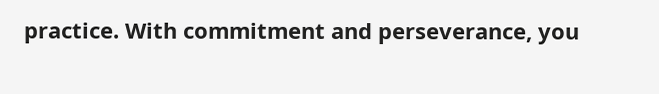practice. With commitment and perseverance, you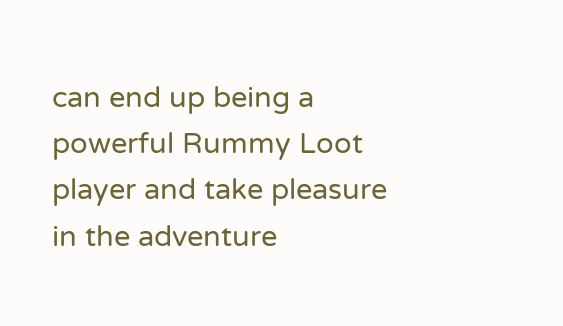can end up being a powerful Rummy Loot player and take pleasure in the adventure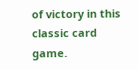of victory in this classic card game.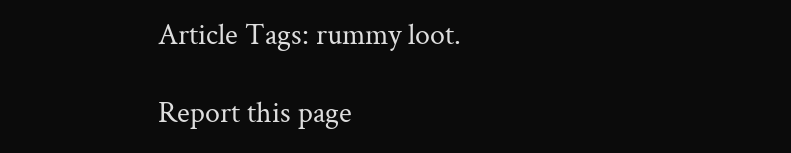Article Tags: rummy loot.

Report this page